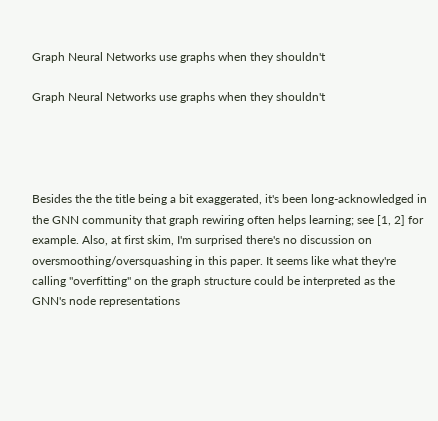Graph Neural Networks use graphs when they shouldn't

Graph Neural Networks use graphs when they shouldn't




Besides the the title being a bit exaggerated, it's been long-acknowledged in the GNN community that graph rewiring often helps learning; see [1, 2] for example. Also, at first skim, I'm surprised there's no discussion on oversmoothing/oversquashing in this paper. It seems like what they're calling "overfitting" on the graph structure could be interpreted as the GNN's node representations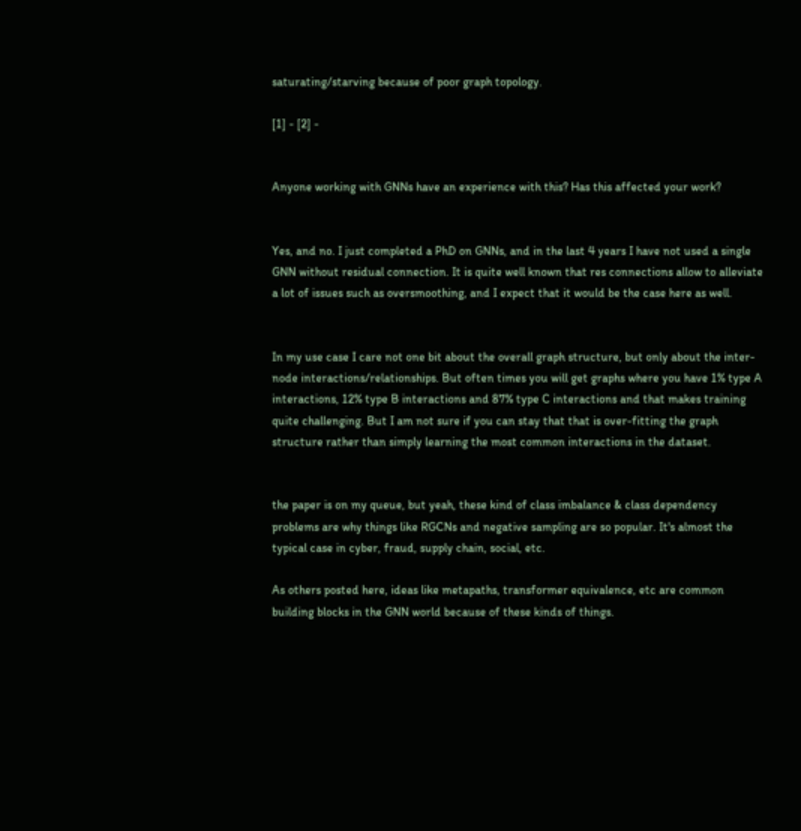saturating/starving because of poor graph topology.

[1] - [2] -


Anyone working with GNNs have an experience with this? Has this affected your work?


Yes, and no. I just completed a PhD on GNNs, and in the last 4 years I have not used a single GNN without residual connection. It is quite well known that res connections allow to alleviate a lot of issues such as oversmoothing, and I expect that it would be the case here as well.


In my use case I care not one bit about the overall graph structure, but only about the inter-node interactions/relationships. But often times you will get graphs where you have 1% type A interactions, 12% type B interactions and 87% type C interactions and that makes training quite challenging. But I am not sure if you can stay that that is over-fitting the graph structure rather than simply learning the most common interactions in the dataset.


the paper is on my queue, but yeah, these kind of class imbalance & class dependency problems are why things like RGCNs and negative sampling are so popular. It's almost the typical case in cyber, fraud, supply chain, social, etc.

As others posted here, ideas like metapaths, transformer equivalence, etc are common building blocks in the GNN world because of these kinds of things.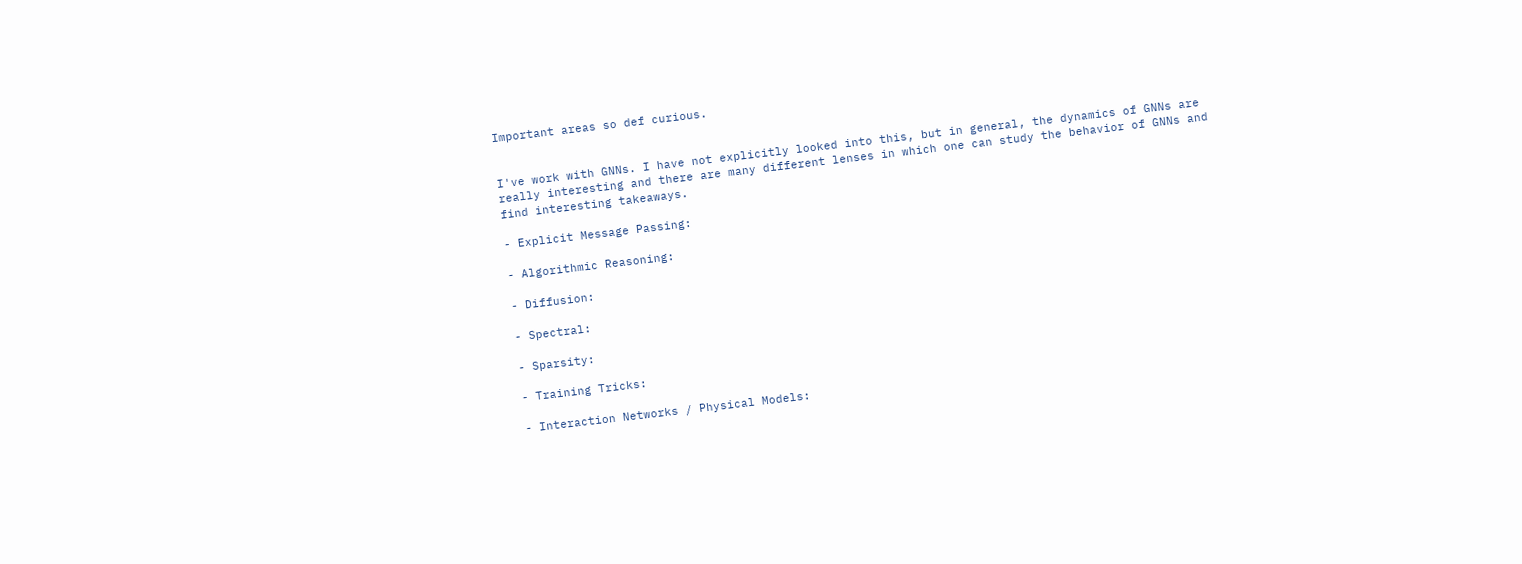Important areas so def curious.


I've work with GNNs. I have not explicitly looked into this, but in general, the dynamics of GNNs are really interesting and there are many different lenses in which one can study the behavior of GNNs and find interesting takeaways.

- Explicit Message Passing:

- Algorithmic Reasoning:

- Diffusion:

- Spectral:

- Sparsity:

- Training Tricks:

- Interaction Networks / Physical Models: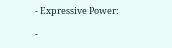- Expressive Power:

-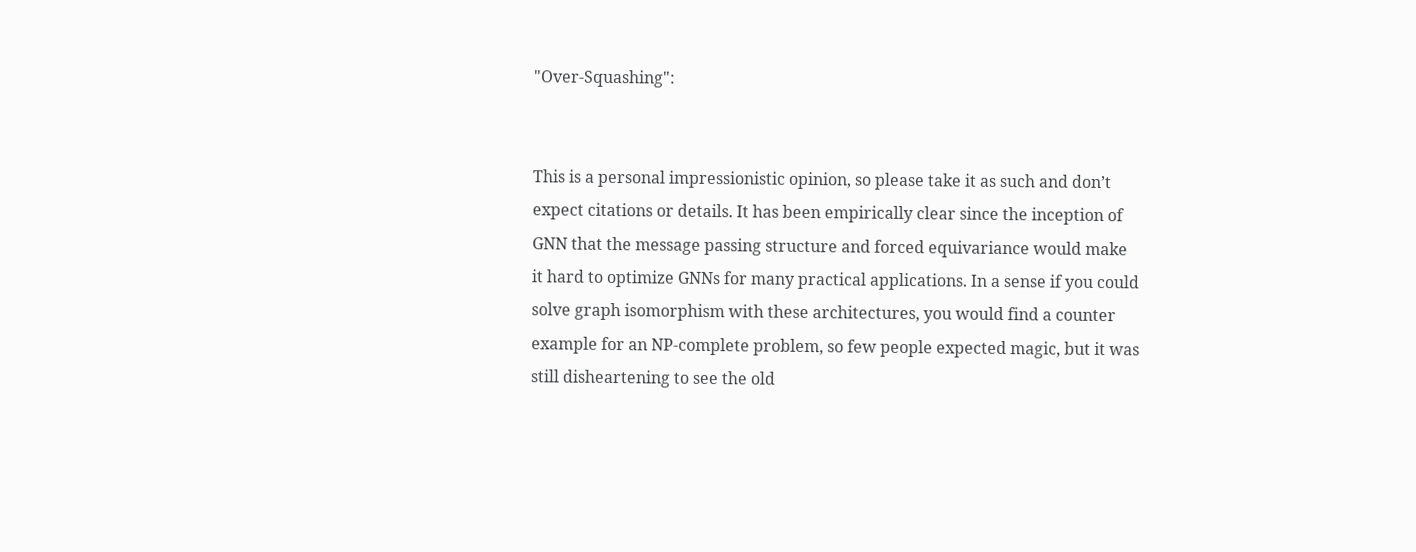"Over-Squashing":


This is a personal impressionistic opinion, so please take it as such and don’t expect citations or details. It has been empirically clear since the inception of GNN that the message passing structure and forced equivariance would make it hard to optimize GNNs for many practical applications. In a sense if you could solve graph isomorphism with these architectures, you would find a counter example for an NP-complete problem, so few people expected magic, but it was still disheartening to see the old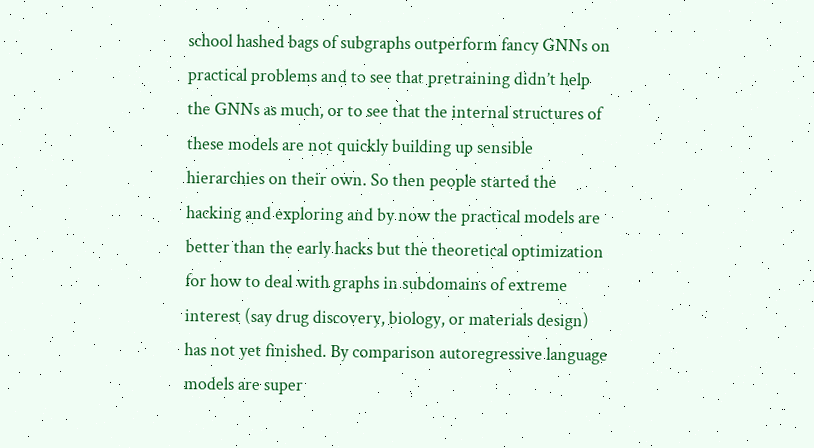school hashed bags of subgraphs outperform fancy GNNs on practical problems and to see that pretraining didn’t help the GNNs as much, or to see that the internal structures of these models are not quickly building up sensible hierarchies on their own. So then people started the hacking and exploring and by now the practical models are better than the early hacks but the theoretical optimization for how to deal with graphs in subdomains of extreme interest (say drug discovery, biology, or materials design) has not yet finished. By comparison autoregressive language models are super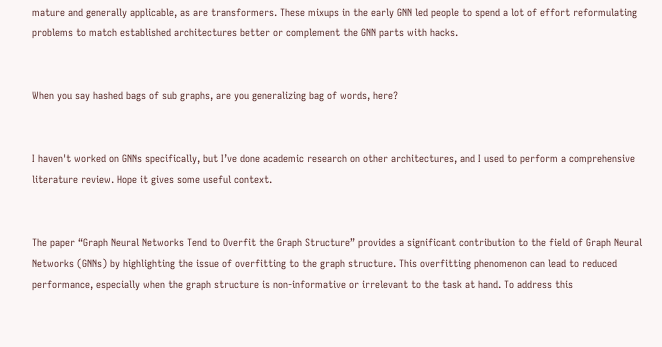mature and generally applicable, as are transformers. These mixups in the early GNN led people to spend a lot of effort reformulating problems to match established architectures better or complement the GNN parts with hacks.


When you say hashed bags of sub graphs, are you generalizing bag of words, here?


I haven't worked on GNNs specifically, but I’ve done academic research on other architectures, and I used to perform a comprehensive literature review. Hope it gives some useful context.


The paper “Graph Neural Networks Tend to Overfit the Graph Structure” provides a significant contribution to the field of Graph Neural Networks (GNNs) by highlighting the issue of overfitting to the graph structure. This overfitting phenomenon can lead to reduced performance, especially when the graph structure is non-informative or irrelevant to the task at hand. To address this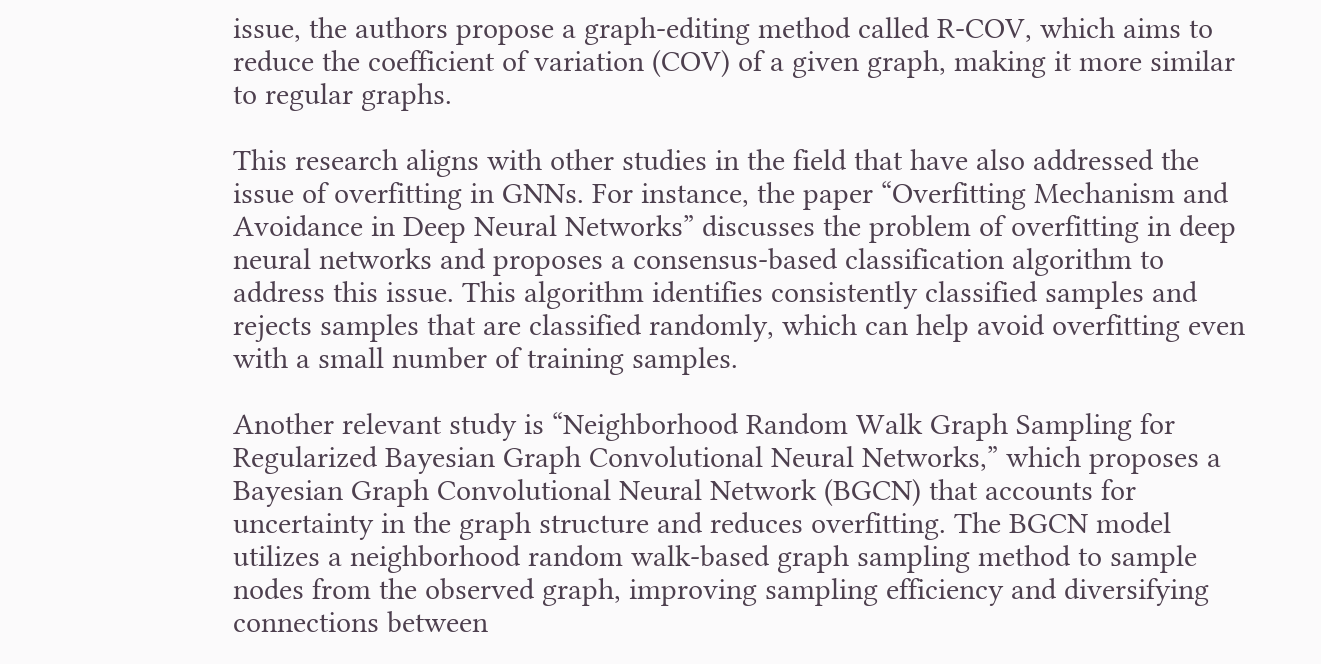issue, the authors propose a graph-editing method called R-COV, which aims to reduce the coefficient of variation (COV) of a given graph, making it more similar to regular graphs.

This research aligns with other studies in the field that have also addressed the issue of overfitting in GNNs. For instance, the paper “Overfitting Mechanism and Avoidance in Deep Neural Networks” discusses the problem of overfitting in deep neural networks and proposes a consensus-based classification algorithm to address this issue. This algorithm identifies consistently classified samples and rejects samples that are classified randomly, which can help avoid overfitting even with a small number of training samples.

Another relevant study is “Neighborhood Random Walk Graph Sampling for Regularized Bayesian Graph Convolutional Neural Networks,” which proposes a Bayesian Graph Convolutional Neural Network (BGCN) that accounts for uncertainty in the graph structure and reduces overfitting. The BGCN model utilizes a neighborhood random walk-based graph sampling method to sample nodes from the observed graph, improving sampling efficiency and diversifying connections between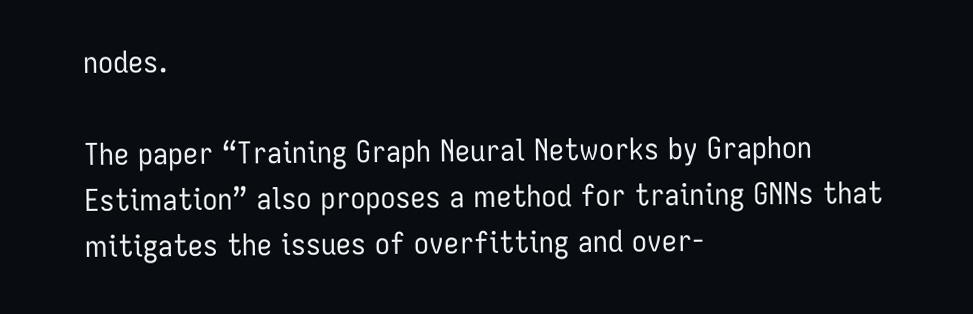nodes.

The paper “Training Graph Neural Networks by Graphon Estimation” also proposes a method for training GNNs that mitigates the issues of overfitting and over-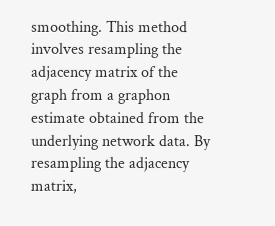smoothing. This method involves resampling the adjacency matrix of the graph from a graphon estimate obtained from the underlying network data. By resampling the adjacency matrix,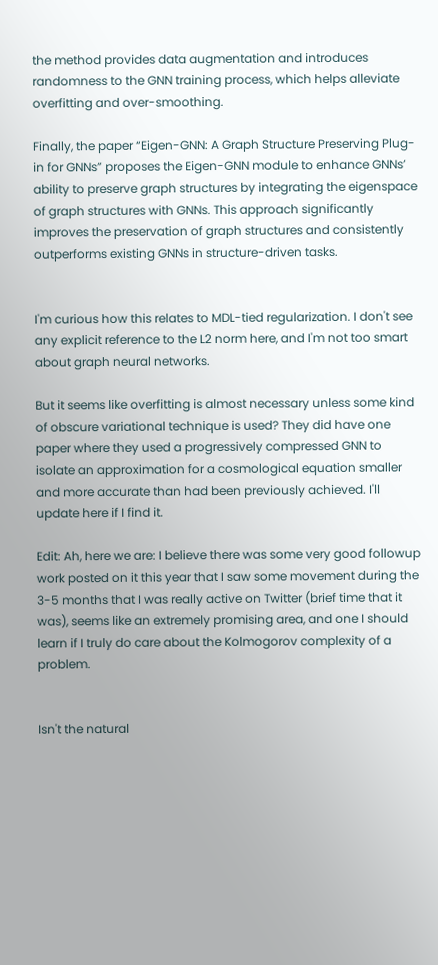the method provides data augmentation and introduces randomness to the GNN training process, which helps alleviate overfitting and over-smoothing.

Finally, the paper “Eigen-GNN: A Graph Structure Preserving Plug-in for GNNs” proposes the Eigen-GNN module to enhance GNNs’ ability to preserve graph structures by integrating the eigenspace of graph structures with GNNs. This approach significantly improves the preservation of graph structures and consistently outperforms existing GNNs in structure-driven tasks.


I'm curious how this relates to MDL-tied regularization. I don't see any explicit reference to the L2 norm here, and I'm not too smart about graph neural networks.

But it seems like overfitting is almost necessary unless some kind of obscure variational technique is used? They did have one paper where they used a progressively compressed GNN to isolate an approximation for a cosmological equation smaller and more accurate than had been previously achieved. I'll update here if I find it.

Edit: Ah, here we are: I believe there was some very good followup work posted on it this year that I saw some movement during the 3-5 months that I was really active on Twitter (brief time that it was), seems like an extremely promising area, and one I should learn if I truly do care about the Kolmogorov complexity of a problem.


Isn't the natural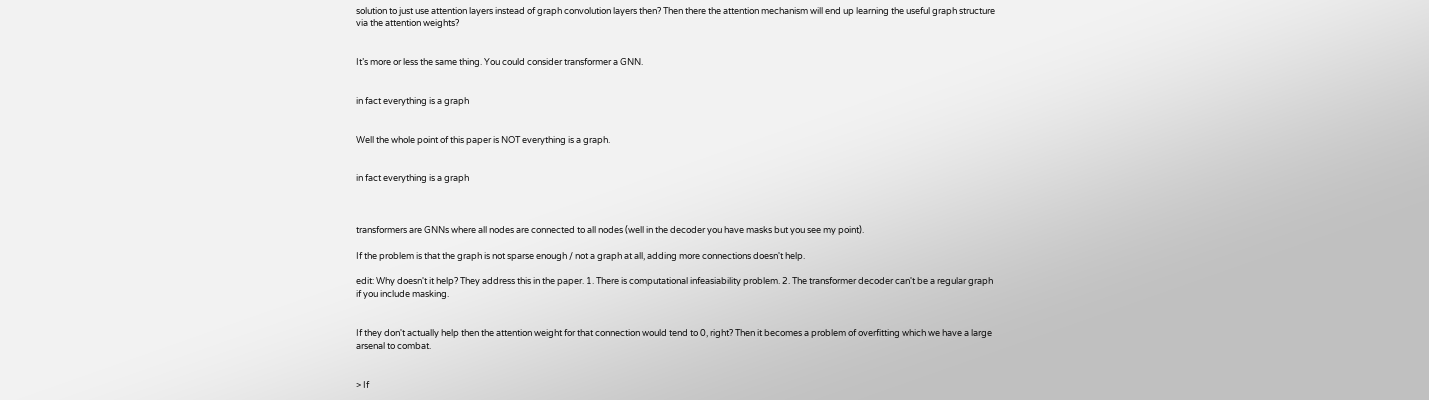solution to just use attention layers instead of graph convolution layers then? Then there the attention mechanism will end up learning the useful graph structure via the attention weights?


It’s more or less the same thing. You could consider transformer a GNN.


in fact everything is a graph


Well the whole point of this paper is NOT everything is a graph.


in fact everything is a graph



transformers are GNNs where all nodes are connected to all nodes (well in the decoder you have masks but you see my point).

If the problem is that the graph is not sparse enough / not a graph at all, adding more connections doesn't help.

edit: Why doesn't it help? They address this in the paper. 1. There is computational infeasiability problem. 2. The transformer decoder can't be a regular graph if you include masking.


If they don't actually help then the attention weight for that connection would tend to 0, right? Then it becomes a problem of overfitting which we have a large arsenal to combat.


> If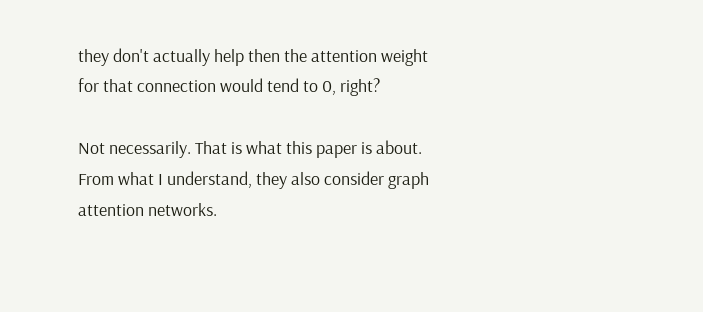they don't actually help then the attention weight for that connection would tend to 0, right?

Not necessarily. That is what this paper is about. From what I understand, they also consider graph attention networks.